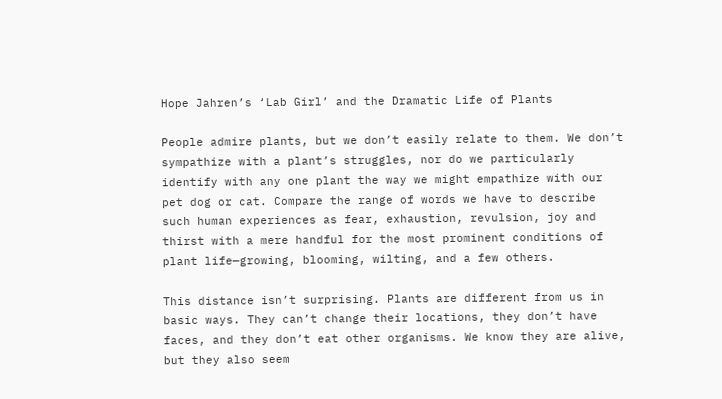Hope Jahren’s ‘Lab Girl’ and the Dramatic Life of Plants

People admire plants, but we don’t easily relate to them. We don’t sympathize with a plant’s struggles, nor do we particularly identify with any one plant the way we might empathize with our pet dog or cat. Compare the range of words we have to describe such human experiences as fear, exhaustion, revulsion, joy and thirst with a mere handful for the most prominent conditions of plant life—growing, blooming, wilting, and a few others.

This distance isn’t surprising. Plants are different from us in basic ways. They can’t change their locations, they don’t have faces, and they don’t eat other organisms. We know they are alive, but they also seem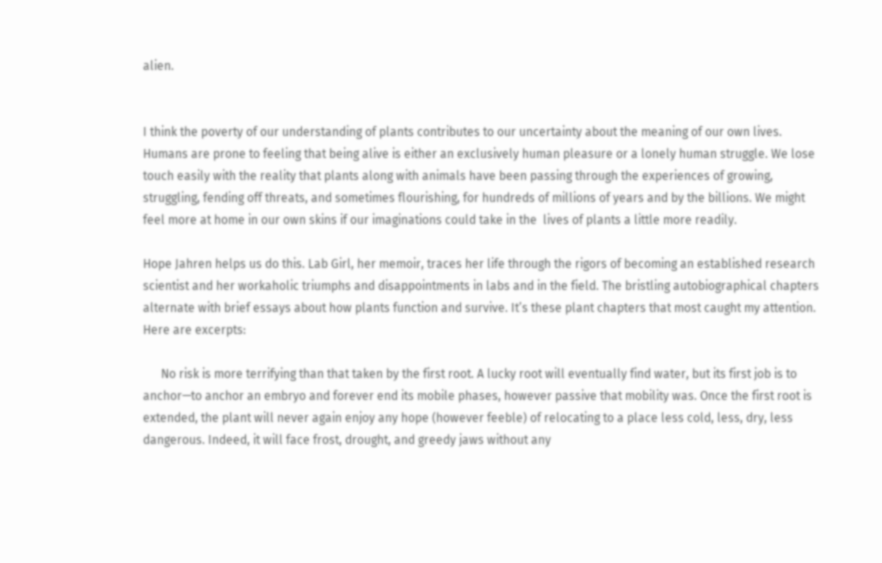alien.


I think the poverty of our understanding of plants contributes to our uncertainty about the meaning of our own lives. Humans are prone to feeling that being alive is either an exclusively human pleasure or a lonely human struggle. We lose touch easily with the reality that plants along with animals have been passing through the experiences of growing, struggling, fending off threats, and sometimes flourishing, for hundreds of millions of years and by the billions. We might feel more at home in our own skins if our imaginations could take in the  lives of plants a little more readily.

Hope Jahren helps us do this. Lab Girl, her memoir, traces her life through the rigors of becoming an established research scientist and her workaholic triumphs and disappointments in labs and in the field. The bristling autobiographical chapters alternate with brief essays about how plants function and survive. It’s these plant chapters that most caught my attention. Here are excerpts:

      No risk is more terrifying than that taken by the first root. A lucky root will eventually find water, but its first job is to anchor—to anchor an embryo and forever end its mobile phases, however passive that mobility was. Once the first root is extended, the plant will never again enjoy any hope (however feeble) of relocating to a place less cold, less, dry, less dangerous. Indeed, it will face frost, drought, and greedy jaws without any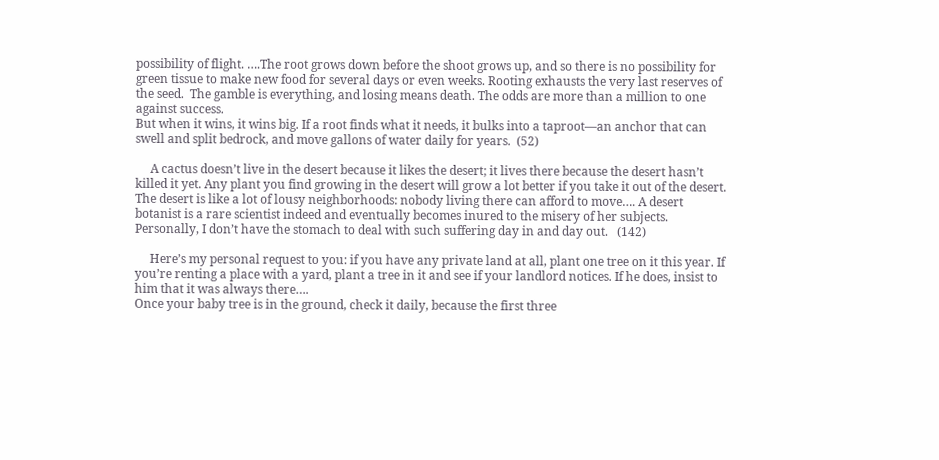possibility of flight. ….The root grows down before the shoot grows up, and so there is no possibility for green tissue to make new food for several days or even weeks. Rooting exhausts the very last reserves of the seed.  The gamble is everything, and losing means death. The odds are more than a million to one against success.
But when it wins, it wins big. If a root finds what it needs, it bulks into a taproot—an anchor that can swell and split bedrock, and move gallons of water daily for years.  (52)

     A cactus doesn’t live in the desert because it likes the desert; it lives there because the desert hasn’t killed it yet. Any plant you find growing in the desert will grow a lot better if you take it out of the desert. The desert is like a lot of lousy neighborhoods: nobody living there can afford to move…. A desert botanist is a rare scientist indeed and eventually becomes inured to the misery of her subjects. Personally, I don’t have the stomach to deal with such suffering day in and day out.   (142)

     Here’s my personal request to you: if you have any private land at all, plant one tree on it this year. If you’re renting a place with a yard, plant a tree in it and see if your landlord notices. If he does, insist to him that it was always there….
Once your baby tree is in the ground, check it daily, because the first three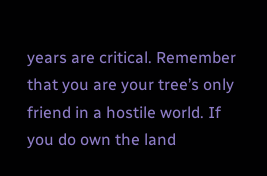years are critical. Remember that you are your tree’s only friend in a hostile world. If you do own the land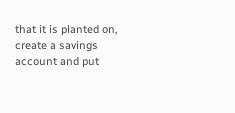that it is planted on, create a savings account and put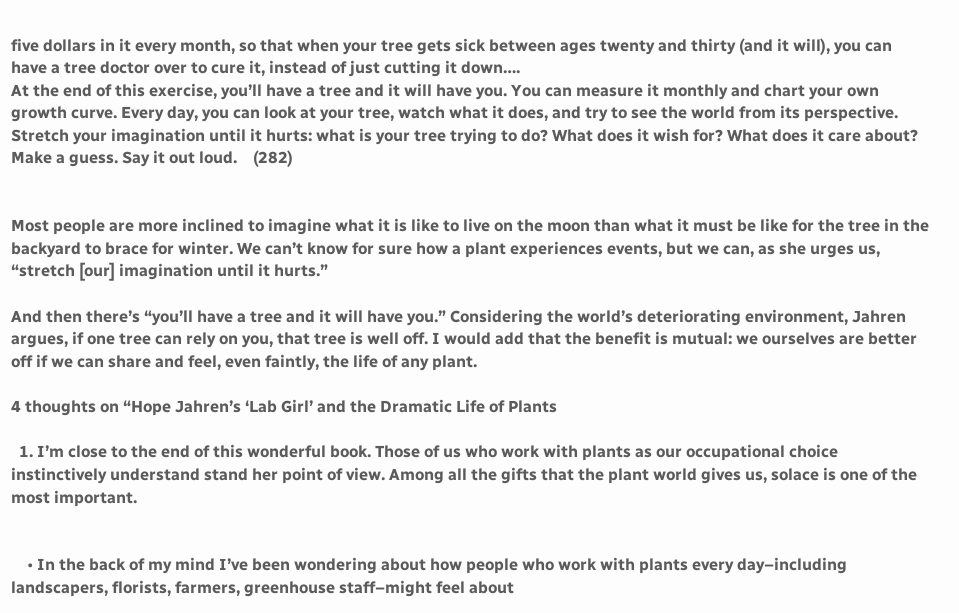five dollars in it every month, so that when your tree gets sick between ages twenty and thirty (and it will), you can have a tree doctor over to cure it, instead of just cutting it down….
At the end of this exercise, you’ll have a tree and it will have you. You can measure it monthly and chart your own growth curve. Every day, you can look at your tree, watch what it does, and try to see the world from its perspective. Stretch your imagination until it hurts: what is your tree trying to do? What does it wish for? What does it care about? Make a guess. Say it out loud.    (282)


Most people are more inclined to imagine what it is like to live on the moon than what it must be like for the tree in the backyard to brace for winter. We can’t know for sure how a plant experiences events, but we can, as she urges us, “stretch [our] imagination until it hurts.”

And then there’s “you’ll have a tree and it will have you.” Considering the world’s deteriorating environment, Jahren argues, if one tree can rely on you, that tree is well off. I would add that the benefit is mutual: we ourselves are better off if we can share and feel, even faintly, the life of any plant.

4 thoughts on “Hope Jahren’s ‘Lab Girl’ and the Dramatic Life of Plants

  1. I’m close to the end of this wonderful book. Those of us who work with plants as our occupational choice instinctively understand stand her point of view. Among all the gifts that the plant world gives us, solace is one of the most important.


    • In the back of my mind I’ve been wondering about how people who work with plants every day–including landscapers, florists, farmers, greenhouse staff–might feel about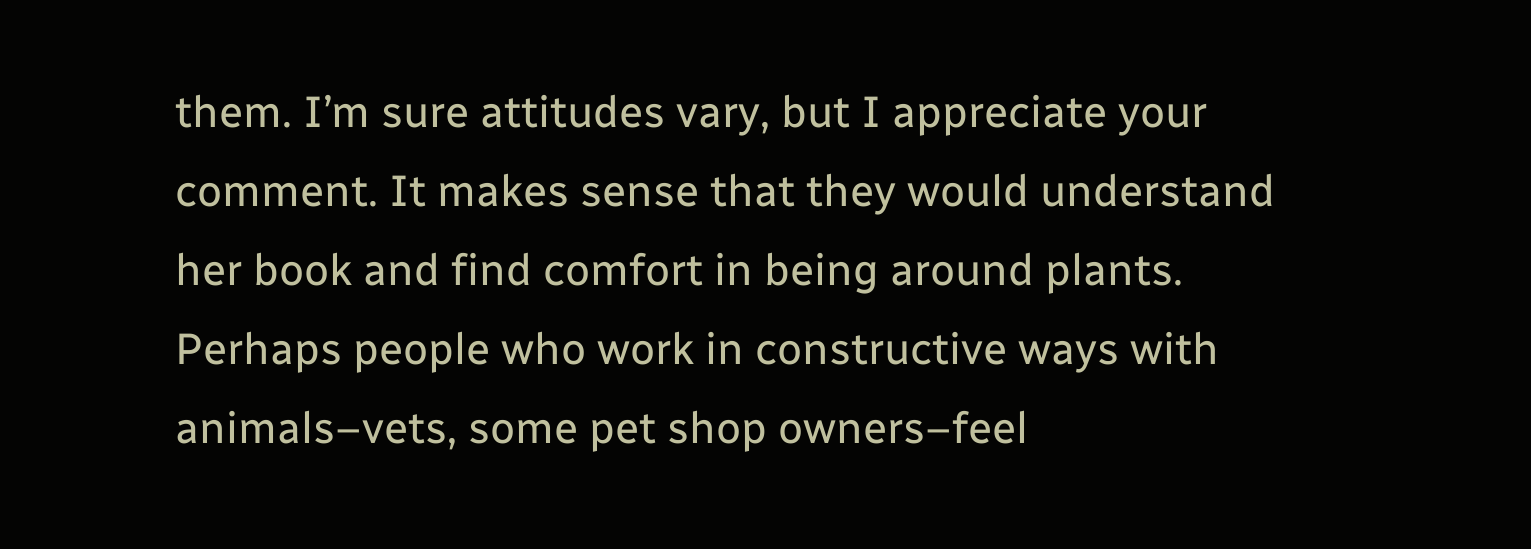them. I’m sure attitudes vary, but I appreciate your comment. It makes sense that they would understand her book and find comfort in being around plants. Perhaps people who work in constructive ways with animals–vets, some pet shop owners–feel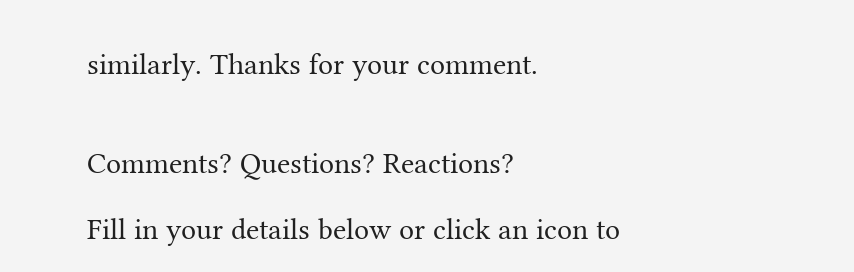similarly. Thanks for your comment.


Comments? Questions? Reactions?

Fill in your details below or click an icon to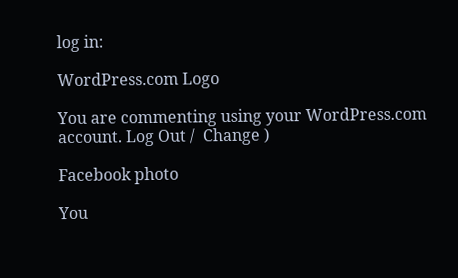log in:

WordPress.com Logo

You are commenting using your WordPress.com account. Log Out /  Change )

Facebook photo

You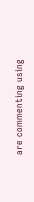are commenting using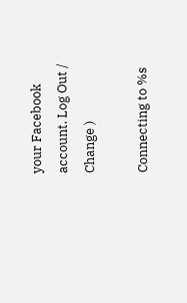your Facebook account. Log Out /  Change )

Connecting to %s